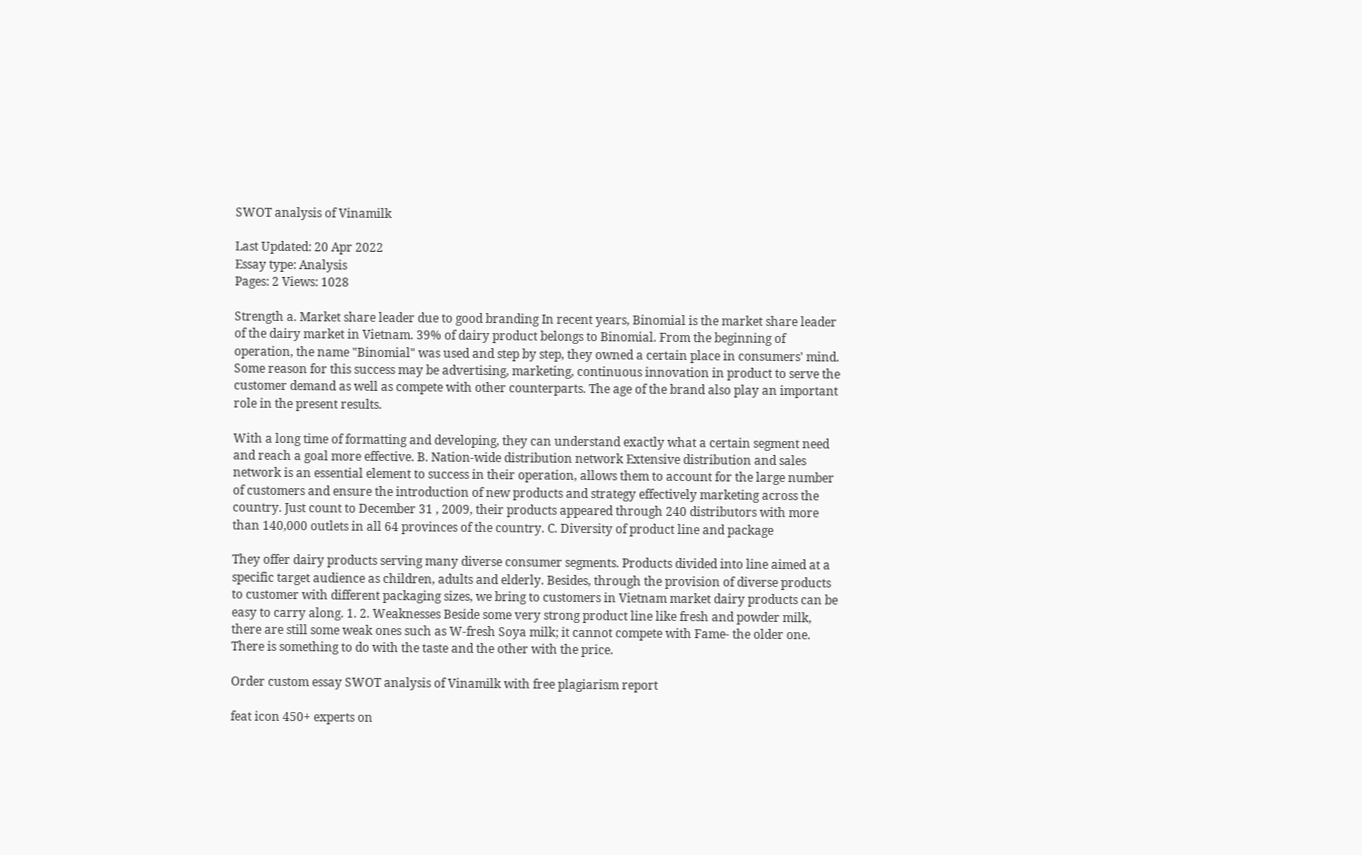SWOT analysis of Vinamilk

Last Updated: 20 Apr 2022
Essay type: Analysis
Pages: 2 Views: 1028

Strength a. Market share leader due to good branding In recent years, Binomial is the market share leader of the dairy market in Vietnam. 39% of dairy product belongs to Binomial. From the beginning of operation, the name "Binomial" was used and step by step, they owned a certain place in consumers' mind. Some reason for this success may be advertising, marketing, continuous innovation in product to serve the customer demand as well as compete with other counterparts. The age of the brand also play an important role in the present results.

With a long time of formatting and developing, they can understand exactly what a certain segment need and reach a goal more effective. B. Nation-wide distribution network Extensive distribution and sales network is an essential element to success in their operation, allows them to account for the large number of customers and ensure the introduction of new products and strategy effectively marketing across the country. Just count to December 31 , 2009, their products appeared through 240 distributors with more than 140,000 outlets in all 64 provinces of the country. C. Diversity of product line and package

They offer dairy products serving many diverse consumer segments. Products divided into line aimed at a specific target audience as children, adults and elderly. Besides, through the provision of diverse products to customer with different packaging sizes, we bring to customers in Vietnam market dairy products can be easy to carry along. 1. 2. Weaknesses Beside some very strong product line like fresh and powder milk, there are still some weak ones such as W-fresh Soya milk; it cannot compete with Fame- the older one. There is something to do with the taste and the other with the price.

Order custom essay SWOT analysis of Vinamilk with free plagiarism report

feat icon 450+ experts on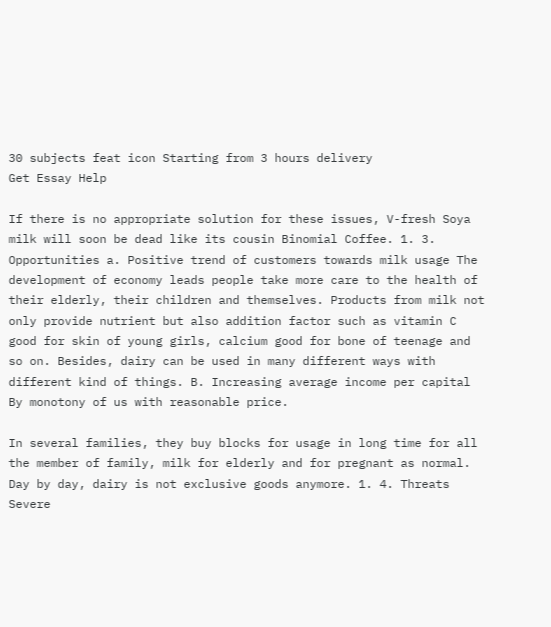30 subjects feat icon Starting from 3 hours delivery
Get Essay Help

If there is no appropriate solution for these issues, V-fresh Soya milk will soon be dead like its cousin Binomial Coffee. 1. 3. Opportunities a. Positive trend of customers towards milk usage The development of economy leads people take more care to the health of their elderly, their children and themselves. Products from milk not only provide nutrient but also addition factor such as vitamin C good for skin of young girls, calcium good for bone of teenage and so on. Besides, dairy can be used in many different ways with different kind of things. B. Increasing average income per capital By monotony of us with reasonable price.

In several families, they buy blocks for usage in long time for all the member of family, milk for elderly and for pregnant as normal. Day by day, dairy is not exclusive goods anymore. 1. 4. Threats Severe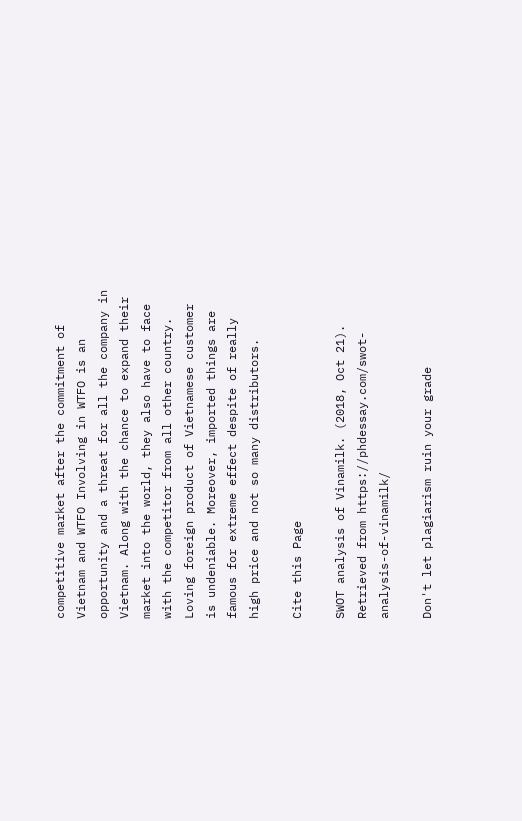competitive market after the commitment of Vietnam and WTFO Involving in WTFO is an opportunity and a threat for all the company in Vietnam. Along with the chance to expand their market into the world, they also have to face with the competitor from all other country. Loving foreign product of Vietnamese customer is undeniable. Moreover, imported things are famous for extreme effect despite of really high price and not so many distributors.

Cite this Page

SWOT analysis of Vinamilk. (2018, Oct 21). Retrieved from https://phdessay.com/swot-analysis-of-vinamilk/

Don't let plagiarism ruin your grade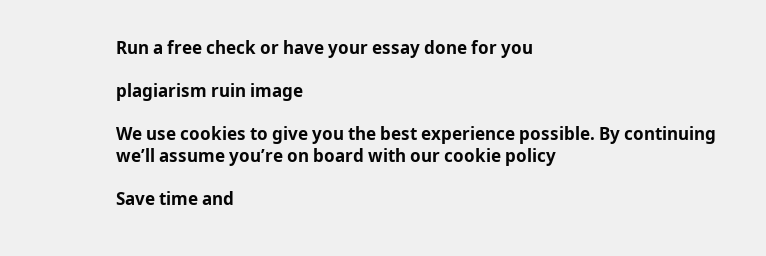Run a free check or have your essay done for you

plagiarism ruin image

We use cookies to give you the best experience possible. By continuing we’ll assume you’re on board with our cookie policy

Save time and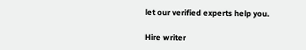let our verified experts help you.

Hire writer